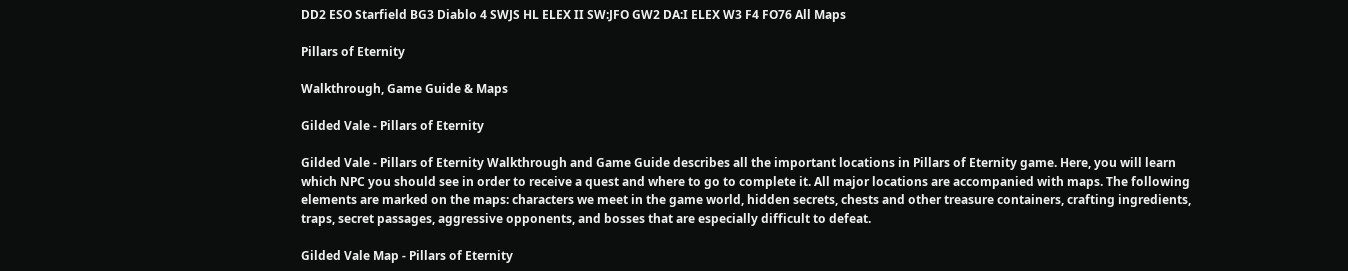DD2 ESO Starfield BG3 Diablo 4 SWJS HL ELEX II SW:JFO GW2 DA:I ELEX W3 F4 FO76 All Maps

Pillars of Eternity

Walkthrough, Game Guide & Maps

Gilded Vale - Pillars of Eternity

Gilded Vale - Pillars of Eternity Walkthrough and Game Guide describes all the important locations in Pillars of Eternity game. Here, you will learn which NPC you should see in order to receive a quest and where to go to complete it. All major locations are accompanied with maps. The following elements are marked on the maps: characters we meet in the game world, hidden secrets, chests and other treasure containers, crafting ingredients, traps, secret passages, aggressive opponents, and bosses that are especially difficult to defeat.

Gilded Vale Map - Pillars of Eternity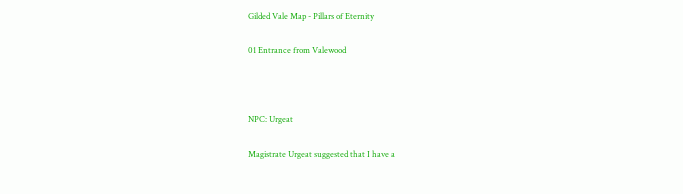Gilded Vale Map - Pillars of Eternity

01 Entrance from Valewood



NPC: Urgeat

Magistrate Urgeat suggested that I have a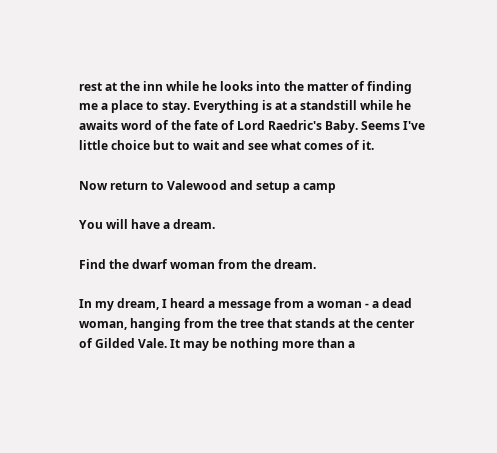rest at the inn while he looks into the matter of finding me a place to stay. Everything is at a standstill while he awaits word of the fate of Lord Raedric's Baby. Seems I've little choice but to wait and see what comes of it.

Now return to Valewood and setup a camp

You will have a dream.

Find the dwarf woman from the dream.

In my dream, I heard a message from a woman - a dead woman, hanging from the tree that stands at the center of Gilded Vale. It may be nothing more than a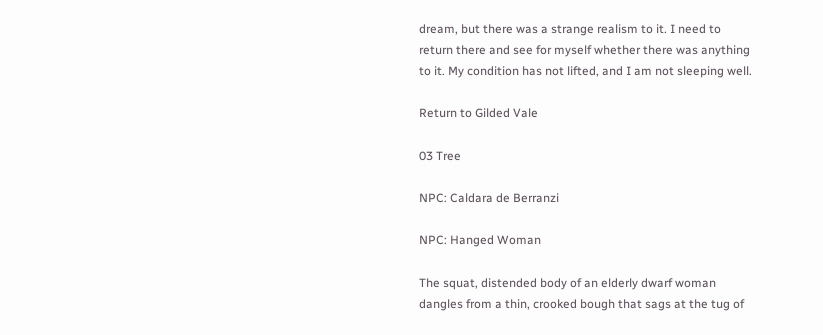dream, but there was a strange realism to it. I need to return there and see for myself whether there was anything to it. My condition has not lifted, and I am not sleeping well.

Return to Gilded Vale

03 Tree

NPC: Caldara de Berranzi

NPC: Hanged Woman

The squat, distended body of an elderly dwarf woman dangles from a thin, crooked bough that sags at the tug of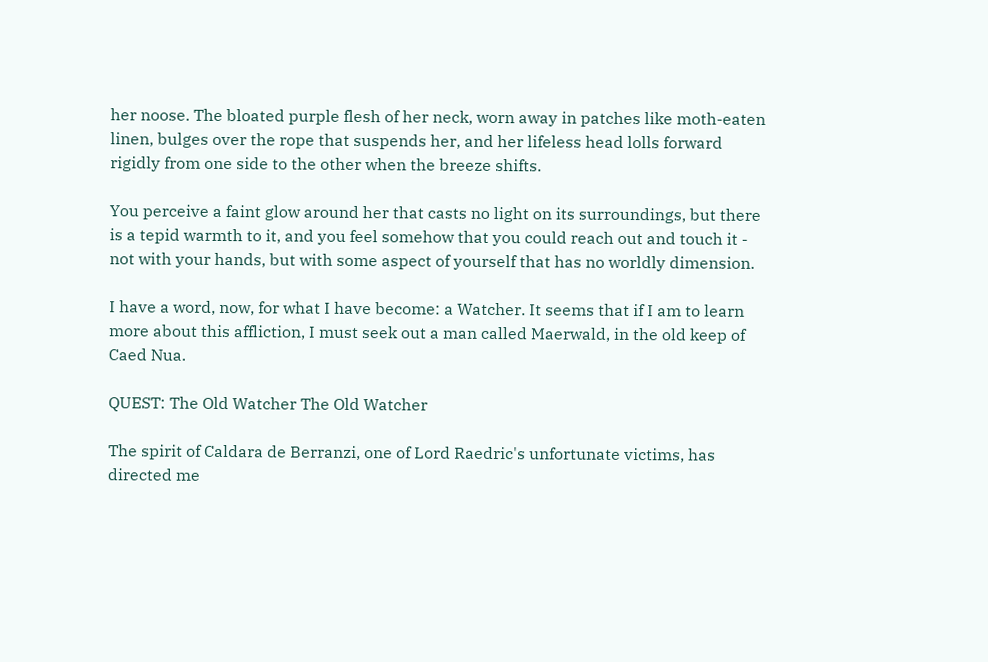her noose. The bloated purple flesh of her neck, worn away in patches like moth-eaten linen, bulges over the rope that suspends her, and her lifeless head lolls forward rigidly from one side to the other when the breeze shifts.

You perceive a faint glow around her that casts no light on its surroundings, but there is a tepid warmth to it, and you feel somehow that you could reach out and touch it - not with your hands, but with some aspect of yourself that has no worldly dimension.

I have a word, now, for what I have become: a Watcher. It seems that if I am to learn more about this affliction, I must seek out a man called Maerwald, in the old keep of Caed Nua.

QUEST: The Old Watcher The Old Watcher

The spirit of Caldara de Berranzi, one of Lord Raedric's unfortunate victims, has directed me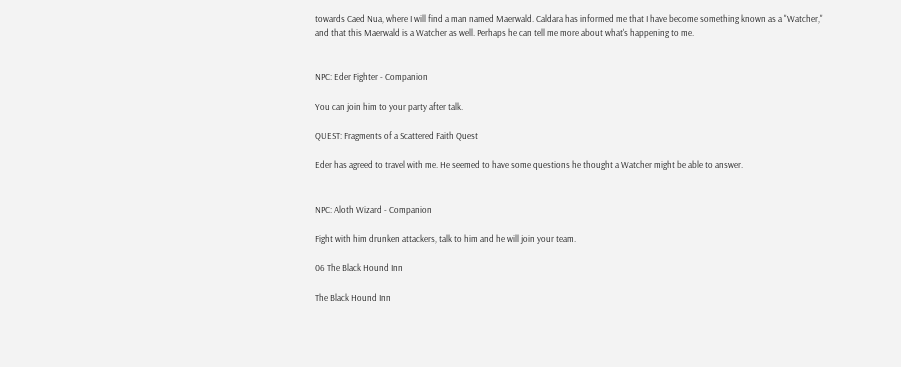towards Caed Nua, where I will find a man named Maerwald. Caldara has informed me that I have become something known as a "Watcher," and that this Maerwald is a Watcher as well. Perhaps he can tell me more about what's happening to me.


NPC: Eder Fighter - Companion

You can join him to your party after talk.

QUEST: Fragments of a Scattered Faith Quest

Eder has agreed to travel with me. He seemed to have some questions he thought a Watcher might be able to answer.


NPC: Aloth Wizard - Companion

Fight with him drunken attackers, talk to him and he will join your team.

06 The Black Hound Inn

The Black Hound Inn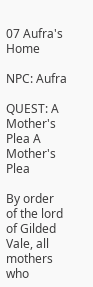07 Aufra's Home

NPC: Aufra

QUEST: A Mother's Plea A Mother's Plea

By order of the lord of Gilded Vale, all mothers who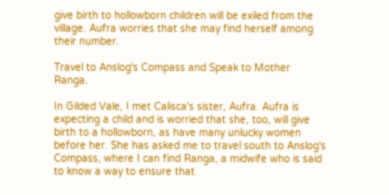give birth to hollowborn children will be exiled from the village. Aufra worries that she may find herself among their number.

Travel to Anslog's Compass and Speak to Mother Ranga.

In Gilded Vale, I met Calisca's sister, Aufra. Aufra is expecting a child and is worried that she, too, will give birth to a hollowborn, as have many unlucky women before her. She has asked me to travel south to Anslog's Compass, where I can find Ranga, a midwife who is said to know a way to ensure that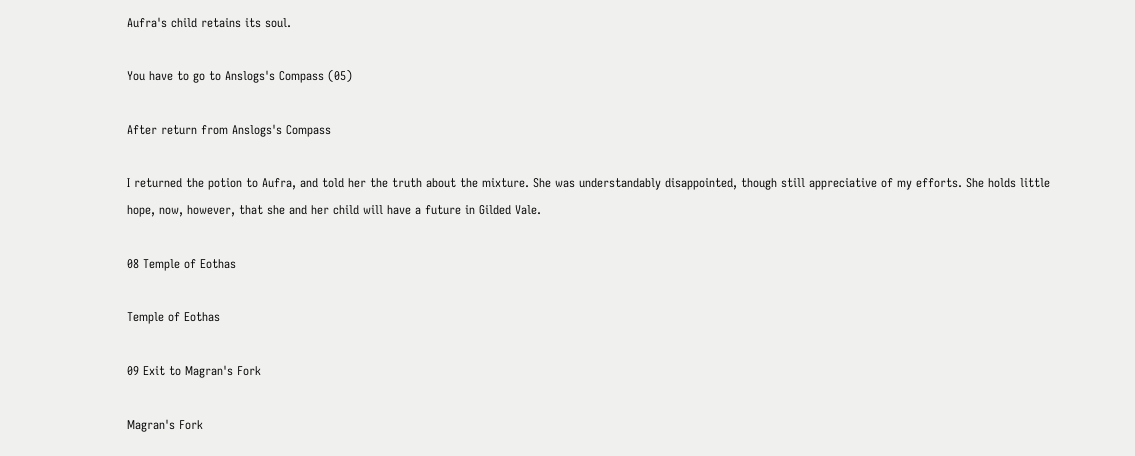Aufra's child retains its soul.

You have to go to Anslogs's Compass (05)

After return from Anslogs's Compass

I returned the potion to Aufra, and told her the truth about the mixture. She was understandably disappointed, though still appreciative of my efforts. She holds little hope, now, however, that she and her child will have a future in Gilded Vale.

08 Temple of Eothas

Temple of Eothas

09 Exit to Magran's Fork

Magran's Fork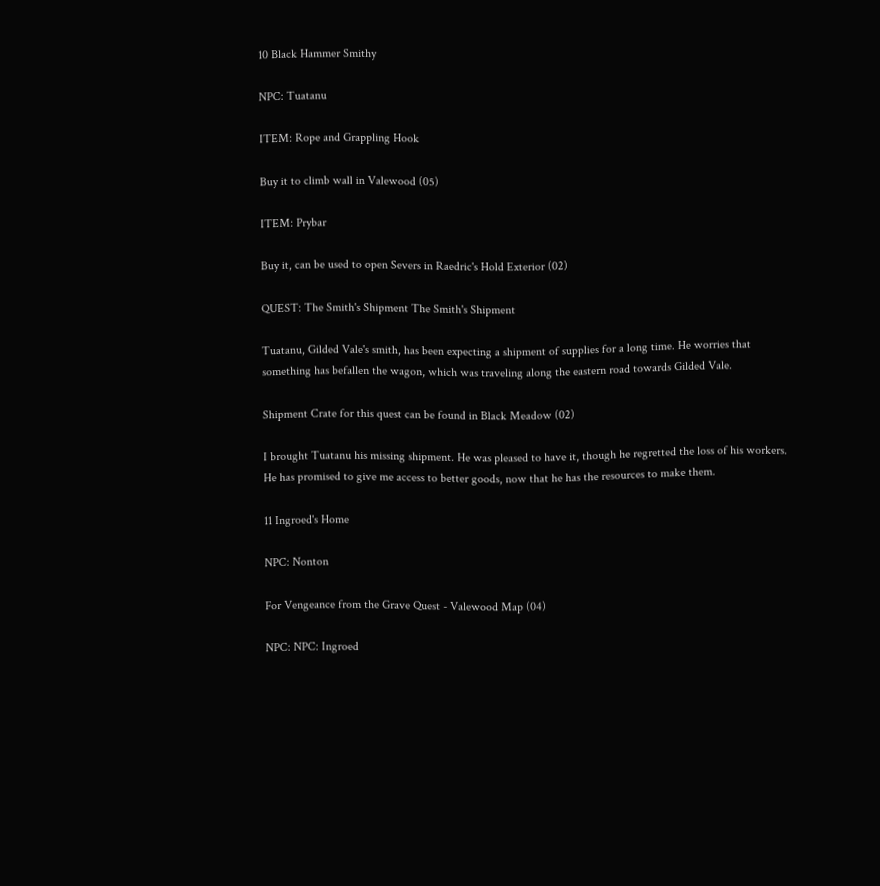10 Black Hammer Smithy

NPC: Tuatanu

ITEM: Rope and Grappling Hook

Buy it to climb wall in Valewood (05)

ITEM: Prybar

Buy it, can be used to open Severs in Raedric's Hold Exterior (02)

QUEST: The Smith's Shipment The Smith's Shipment

Tuatanu, Gilded Vale's smith, has been expecting a shipment of supplies for a long time. He worries that something has befallen the wagon, which was traveling along the eastern road towards Gilded Vale.

Shipment Crate for this quest can be found in Black Meadow (02)

I brought Tuatanu his missing shipment. He was pleased to have it, though he regretted the loss of his workers. He has promised to give me access to better goods, now that he has the resources to make them.

11 Ingroed's Home

NPC: Nonton

For Vengeance from the Grave Quest - Valewood Map (04)

NPC: NPC: Ingroed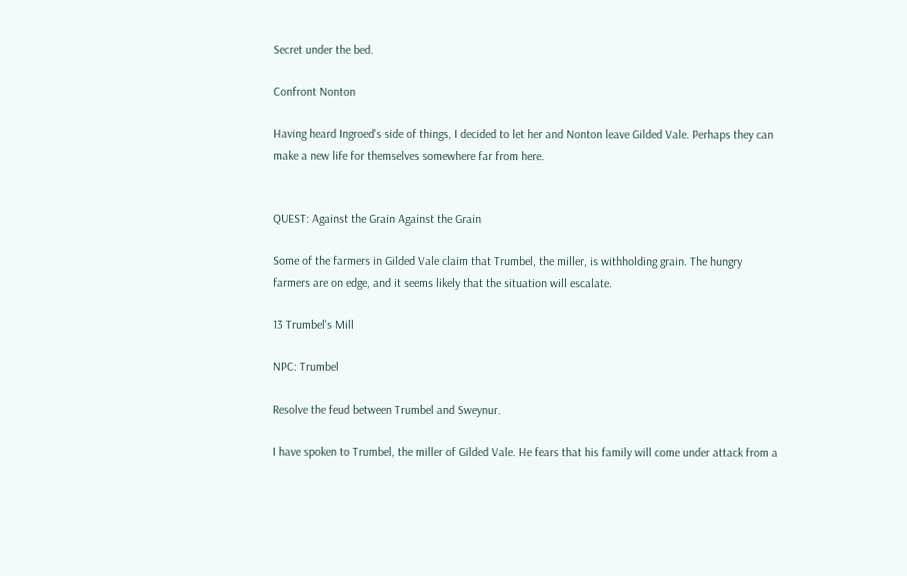Secret under the bed.

Confront Nonton

Having heard Ingroed's side of things, I decided to let her and Nonton leave Gilded Vale. Perhaps they can make a new life for themselves somewhere far from here.


QUEST: Against the Grain Against the Grain

Some of the farmers in Gilded Vale claim that Trumbel, the miller, is withholding grain. The hungry farmers are on edge, and it seems likely that the situation will escalate.

13 Trumbel's Mill

NPC: Trumbel

Resolve the feud between Trumbel and Sweynur.

I have spoken to Trumbel, the miller of Gilded Vale. He fears that his family will come under attack from a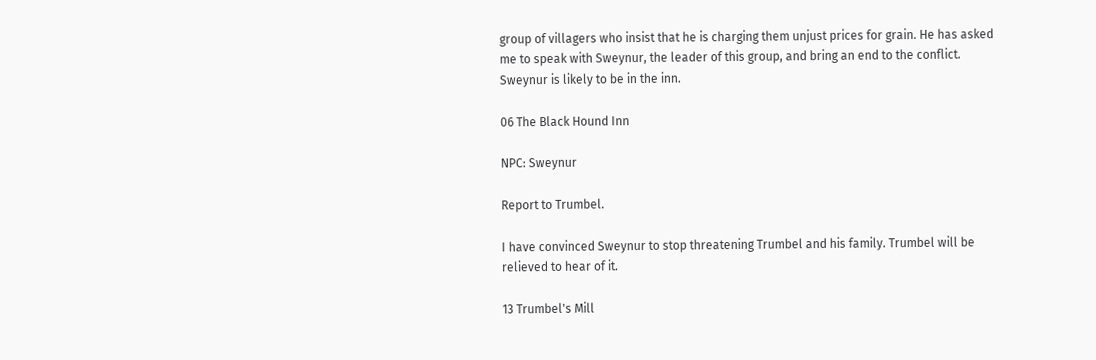group of villagers who insist that he is charging them unjust prices for grain. He has asked me to speak with Sweynur, the leader of this group, and bring an end to the conflict. Sweynur is likely to be in the inn.

06 The Black Hound Inn

NPC: Sweynur

Report to Trumbel.

I have convinced Sweynur to stop threatening Trumbel and his family. Trumbel will be relieved to hear of it.

13 Trumbel's Mill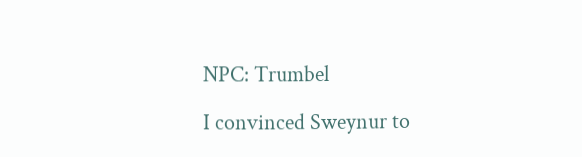NPC: Trumbel

I convinced Sweynur to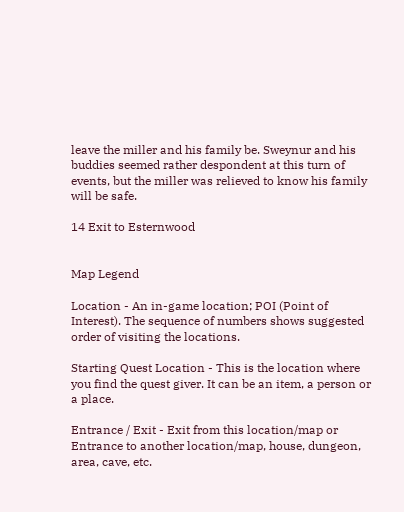leave the miller and his family be. Sweynur and his buddies seemed rather despondent at this turn of events, but the miller was relieved to know his family will be safe.

14 Exit to Esternwood


Map Legend

Location - An in-game location; POI (Point of Interest). The sequence of numbers shows suggested order of visiting the locations.

Starting Quest Location - This is the location where you find the quest giver. It can be an item, a person or a place.

Entrance / Exit - Exit from this location/map or Entrance to another location/map, house, dungeon, area, cave, etc.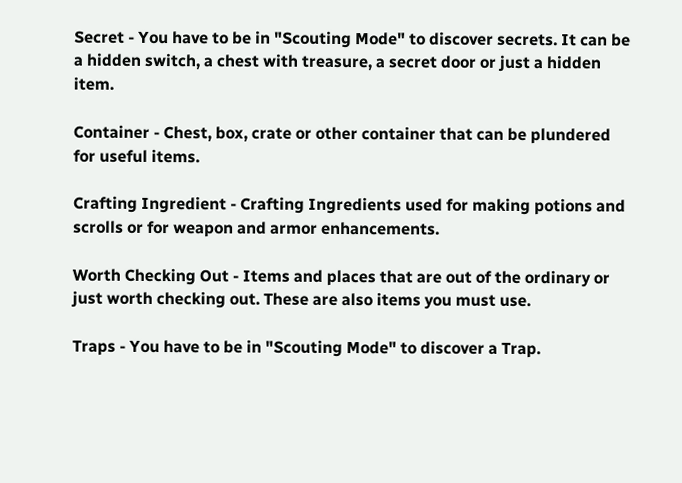Secret - You have to be in "Scouting Mode" to discover secrets. It can be a hidden switch, a chest with treasure, a secret door or just a hidden item.

Container - Chest, box, crate or other container that can be plundered for useful items.

Crafting Ingredient - Crafting Ingredients used for making potions and scrolls or for weapon and armor enhancements.

Worth Checking Out - Items and places that are out of the ordinary or just worth checking out. These are also items you must use.

Traps - You have to be in "Scouting Mode" to discover a Trap.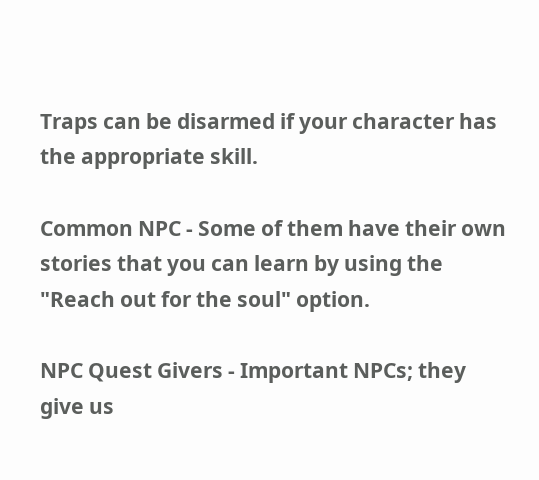Traps can be disarmed if your character has the appropriate skill.

Common NPC - Some of them have their own stories that you can learn by using the "Reach out for the soul" option.

NPC Quest Givers - Important NPCs; they give us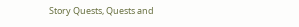Story Quests, Quests and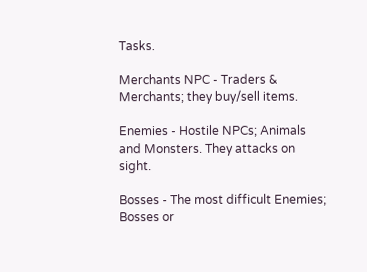Tasks.

Merchants NPC - Traders & Merchants; they buy/sell items.

Enemies - Hostile NPCs; Animals and Monsters. They attacks on sight.

Bosses - The most difficult Enemies; Bosses or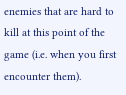enemies that are hard to kill at this point of the game (i.e. when you first encounter them).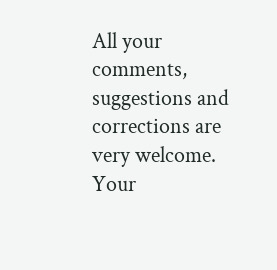All your comments, suggestions and corrections are very welcome. Your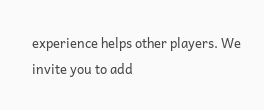experience helps other players. We invite you to add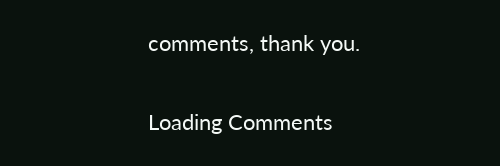comments, thank you.

Loading Comments